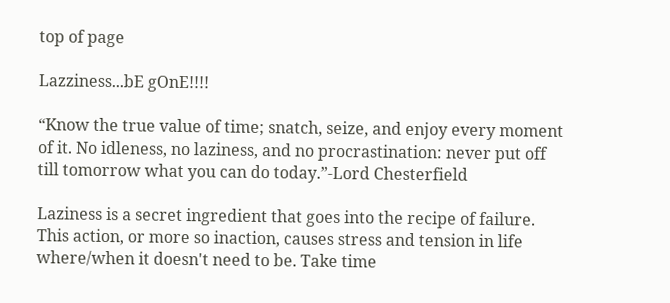top of page

Lazziness...bE gOnE!!!!

“Know the true value of time; snatch, seize, and enjoy every moment of it. No idleness, no laziness, and no procrastination: never put off till tomorrow what you can do today.”-Lord Chesterfield

Laziness is a secret ingredient that goes into the recipe of failure. This action, or more so inaction, causes stress and tension in life where/when it doesn't need to be. Take time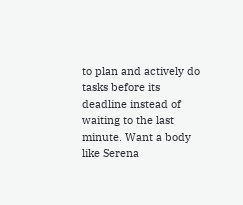to plan and actively do tasks before its deadline instead of waiting to the last minute. Want a body like Serena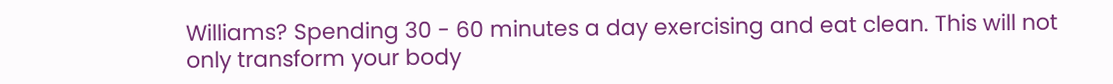Williams? Spending 30 - 60 minutes a day exercising and eat clean. This will not only transform your body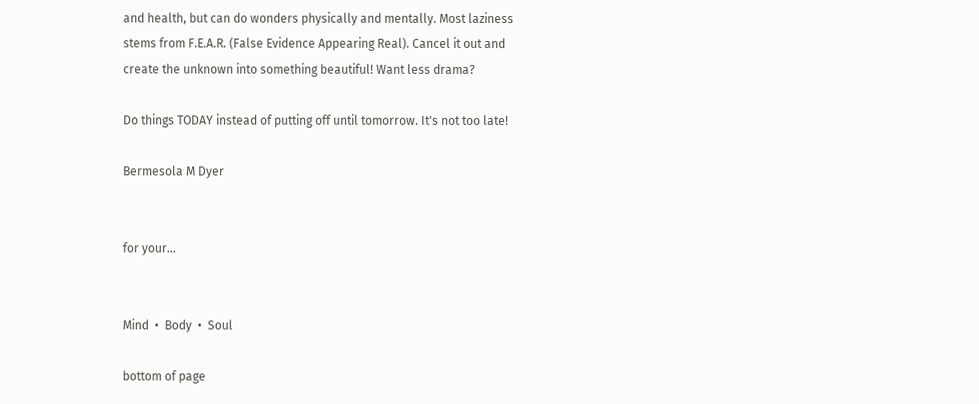and health, but can do wonders physically and mentally. Most laziness stems from F.E.A.R. (False Evidence Appearing Real). Cancel it out and create the unknown into something beautiful! Want less drama?

Do things TODAY instead of putting off until tomorrow. It's not too late!

Bermesola M Dyer


for your...


Mind  •  Body  •  Soul

bottom of page